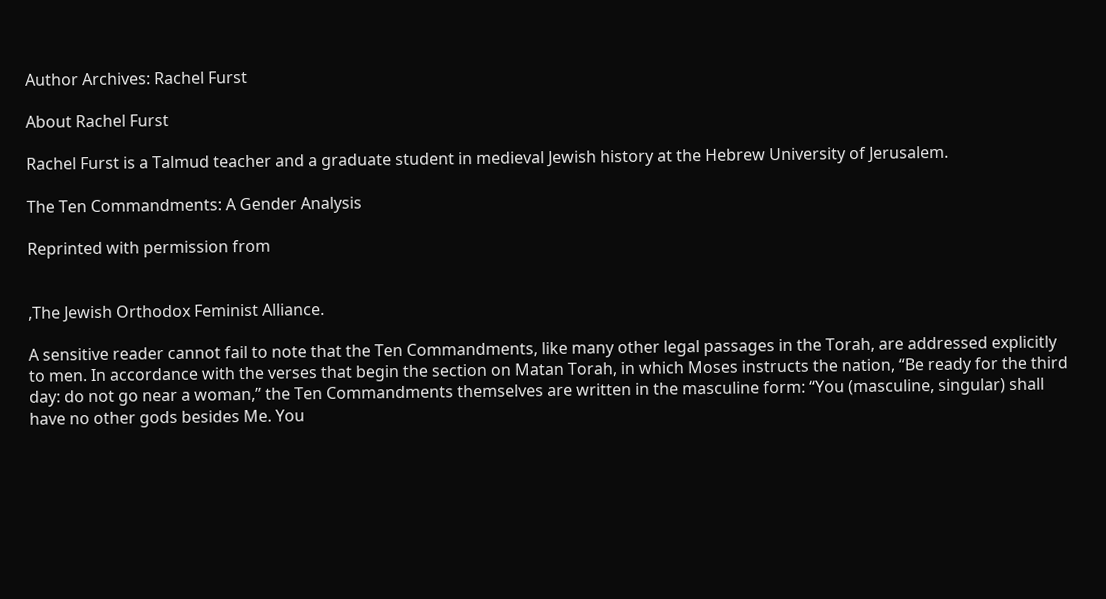Author Archives: Rachel Furst

About Rachel Furst

Rachel Furst is a Talmud teacher and a graduate student in medieval Jewish history at the Hebrew University of Jerusalem.

The Ten Commandments: A Gender Analysis

Reprinted with permission from


,The Jewish Orthodox Feminist Alliance.

A sensitive reader cannot fail to note that the Ten Commandments, like many other legal passages in the Torah, are addressed explicitly to men. In accordance with the verses that begin the section on Matan Torah, in which Moses instructs the nation, “Be ready for the third day: do not go near a woman,” the Ten Commandments themselves are written in the masculine form: “You (masculine, singular) shall have no other gods besides Me. You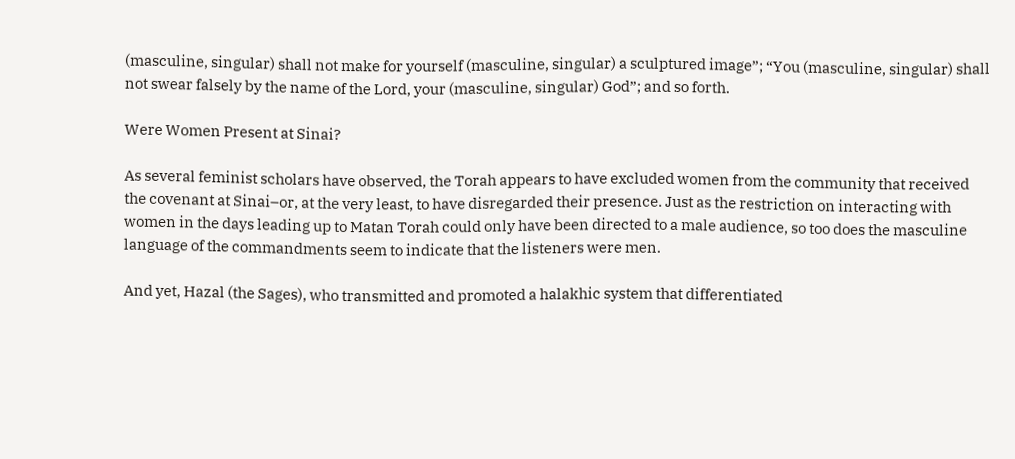(masculine, singular) shall not make for yourself (masculine, singular) a sculptured image”; “You (masculine, singular) shall not swear falsely by the name of the Lord, your (masculine, singular) God”; and so forth.

Were Women Present at Sinai?

As several feminist scholars have observed, the Torah appears to have excluded women from the community that received the covenant at Sinai–or, at the very least, to have disregarded their presence. Just as the restriction on interacting with women in the days leading up to Matan Torah could only have been directed to a male audience, so too does the masculine language of the commandments seem to indicate that the listeners were men.

And yet, Hazal (the Sages), who transmitted and promoted a halakhic system that differentiated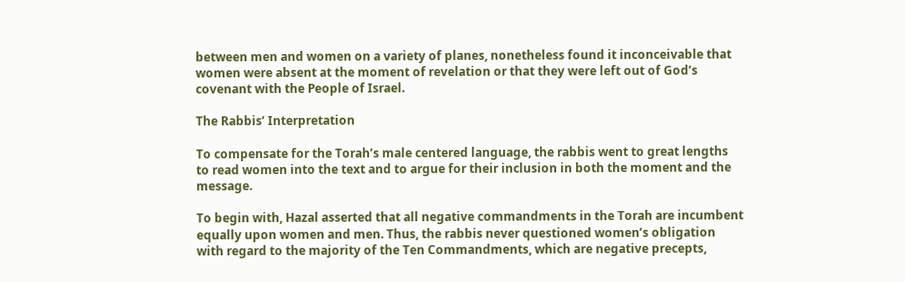between men and women on a variety of planes, nonetheless found it inconceivable that women were absent at the moment of revelation or that they were left out of God’s covenant with the People of Israel.

The Rabbis’ Interpretation

To compensate for the Torah’s male centered language, the rabbis went to great lengths to read women into the text and to argue for their inclusion in both the moment and the message.

To begin with, Hazal asserted that all negative commandments in the Torah are incumbent equally upon women and men. Thus, the rabbis never questioned women’s obligation with regard to the majority of the Ten Commandments, which are negative precepts,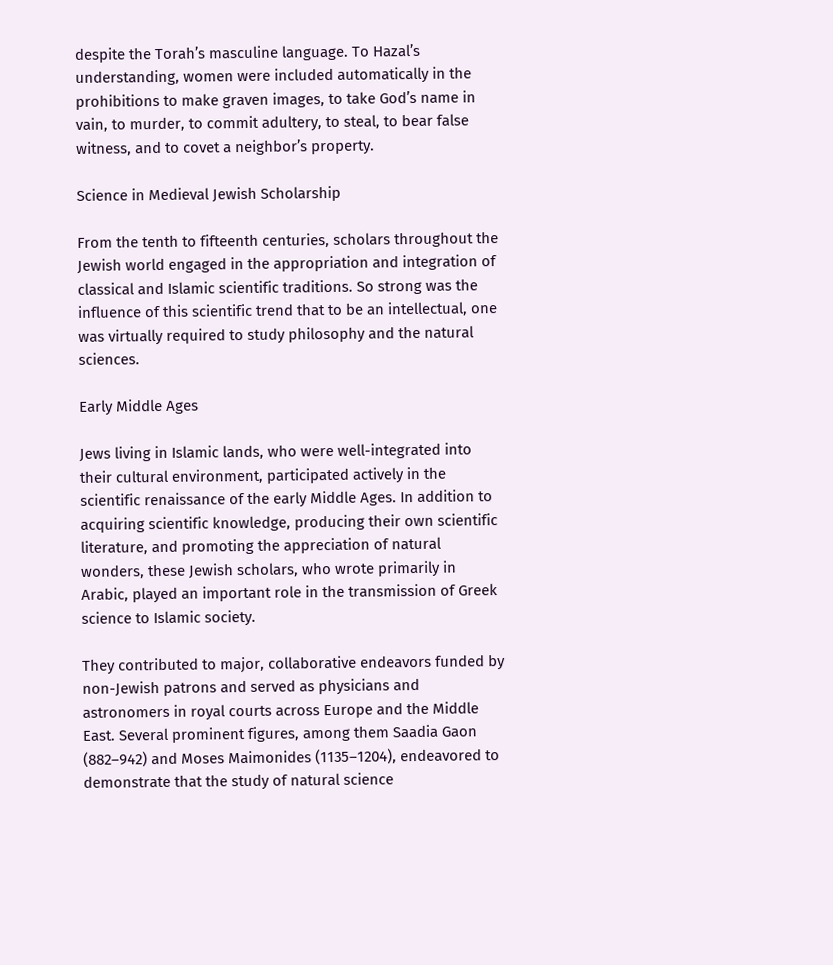despite the Torah’s masculine language. To Hazal’s understanding, women were included automatically in the prohibitions to make graven images, to take God’s name in vain, to murder, to commit adultery, to steal, to bear false witness, and to covet a neighbor’s property.

Science in Medieval Jewish Scholarship

From the tenth to fifteenth centuries, scholars throughout the Jewish world engaged in the appropriation and integration of classical and Islamic scientific traditions. So strong was the influence of this scientific trend that to be an intellectual, one was virtually required to study philosophy and the natural sciences.

Early Middle Ages

Jews living in Islamic lands, who were well-integrated into their cultural environment, participated actively in the scientific renaissance of the early Middle Ages. In addition to acquiring scientific knowledge, producing their own scientific literature, and promoting the appreciation of natural wonders, these Jewish scholars, who wrote primarily in Arabic, played an important role in the transmission of Greek science to Islamic society.

They contributed to major, collaborative endeavors funded by non-Jewish patrons and served as physicians and astronomers in royal courts across Europe and the Middle East. Several prominent figures, among them Saadia Gaon (882–942) and Moses Maimonides (1135–1204), endeavored to demonstrate that the study of natural science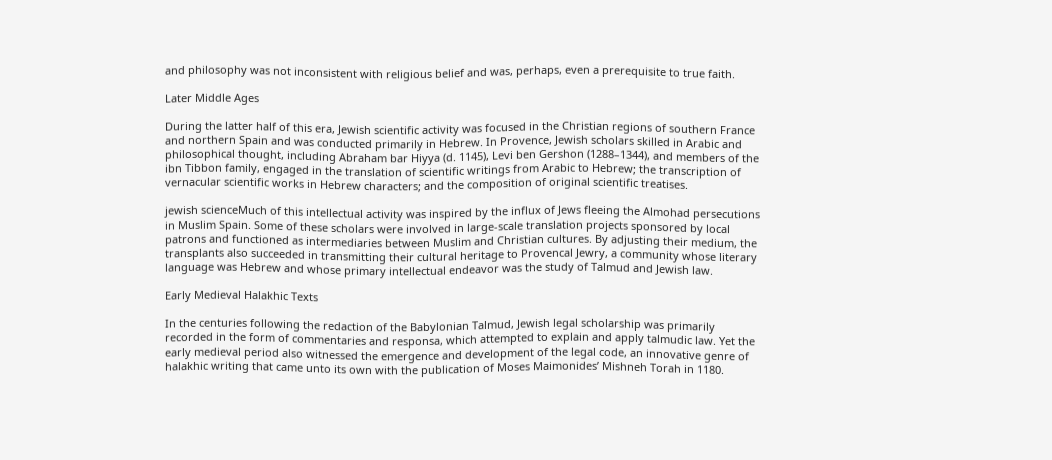and philosophy was not inconsistent with religious belief and was, perhaps, even a prerequisite to true faith.

Later Middle Ages

During the latter half of this era, Jewish scientific activity was focused in the Christian regions of southern France and northern Spain and was conducted primarily in Hebrew. In Provence, Jewish scholars skilled in Arabic and philosophical thought, including Abraham bar Hiyya (d. 1145), Levi ben Gershon (1288–1344), and members of the ibn Tibbon family, engaged in the translation of scientific writings from Arabic to Hebrew; the transcription of vernacular scientific works in Hebrew characters; and the composition of original scientific treatises.

jewish scienceMuch of this intellectual activity was inspired by the influx of Jews fleeing the Almohad persecutions in Muslim Spain. Some of these scholars were involved in large-scale translation projects sponsored by local patrons and functioned as intermediaries between Muslim and Christian cultures. By adjusting their medium, the transplants also succeeded in transmitting their cultural heritage to Provencal Jewry, a community whose literary language was Hebrew and whose primary intellectual endeavor was the study of Talmud and Jewish law.

Early Medieval Halakhic Texts

In the centuries following the redaction of the Babylonian Talmud, Jewish legal scholarship was primarily recorded in the form of commentaries and responsa, which attempted to explain and apply talmudic law. Yet the early medieval period also witnessed the emergence and development of the legal code, an innovative genre of halakhic writing that came unto its own with the publication of Moses Maimonides’ Mishneh Torah in 1180.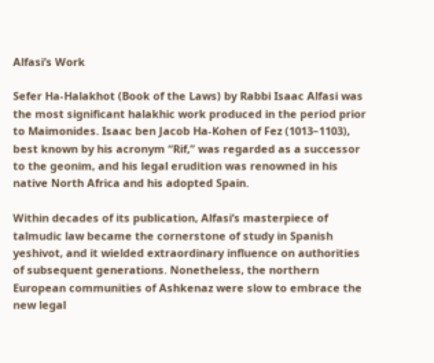Alfasi’s Work

Sefer Ha-Halakhot (Book of the Laws) by Rabbi Isaac Alfasi was the most significant halakhic work produced in the period prior to Maimonides. Isaac ben Jacob Ha-Kohen of Fez (1013–1103), best known by his acronym “Rif,” was regarded as a successor to the geonim, and his legal erudition was renowned in his native North Africa and his adopted Spain.

Within decades of its publication, Alfasi’s masterpiece of talmudic law became the cornerstone of study in Spanish yeshivot, and it wielded extraordinary influence on authorities of subsequent generations. Nonetheless, the northern European communities of Ashkenaz were slow to embrace the new legal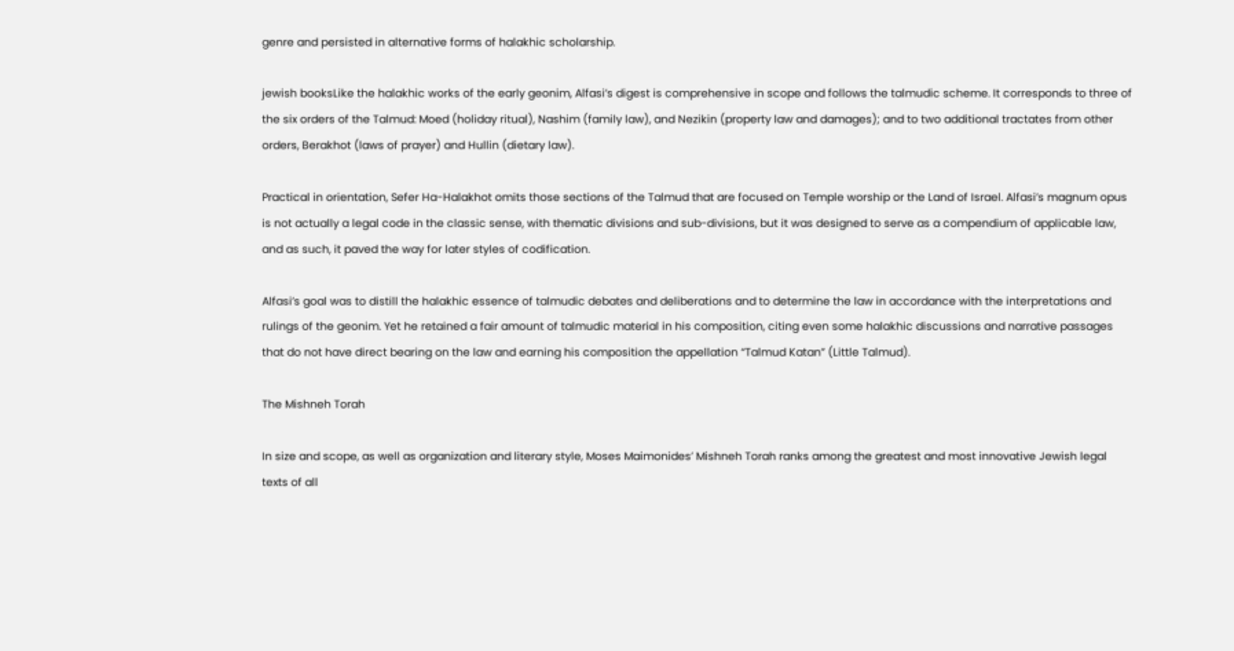genre and persisted in alternative forms of halakhic scholarship.

jewish booksLike the halakhic works of the early geonim, Alfasi’s digest is comprehensive in scope and follows the talmudic scheme. It corresponds to three of the six orders of the Talmud: Moed (holiday ritual), Nashim (family law), and Nezikin (property law and damages); and to two additional tractates from other orders, Berakhot (laws of prayer) and Hullin (dietary law).

Practical in orientation, Sefer Ha-Halakhot omits those sections of the Talmud that are focused on Temple worship or the Land of Israel. Alfasi’s magnum opus is not actually a legal code in the classic sense, with thematic divisions and sub-divisions, but it was designed to serve as a compendium of applicable law, and as such, it paved the way for later styles of codification.

Alfasi’s goal was to distill the halakhic essence of talmudic debates and deliberations and to determine the law in accordance with the interpretations and rulings of the geonim. Yet he retained a fair amount of talmudic material in his composition, citing even some halakhic discussions and narrative passages that do not have direct bearing on the law and earning his composition the appellation “Talmud Katan” (Little Talmud).

The Mishneh Torah

In size and scope, as well as organization and literary style, Moses Maimonides’ Mishneh Torah ranks among the greatest and most innovative Jewish legal texts of all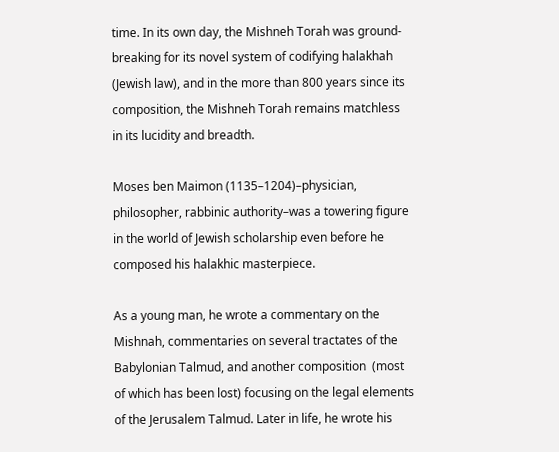time. In its own day, the Mishneh Torah was ground-breaking for its novel system of codifying halakhah (Jewish law), and in the more than 800 years since its composition, the Mishneh Torah remains matchless in its lucidity and breadth.

Moses ben Maimon (1135–1204)–physician, philosopher, rabbinic authority–was a towering figure in the world of Jewish scholarship even before he composed his halakhic masterpiece.

As a young man, he wrote a commentary on the Mishnah, commentaries on several tractates of the Babylonian Talmud, and another composition  (most of which has been lost) focusing on the legal elements of the Jerusalem Talmud. Later in life, he wrote his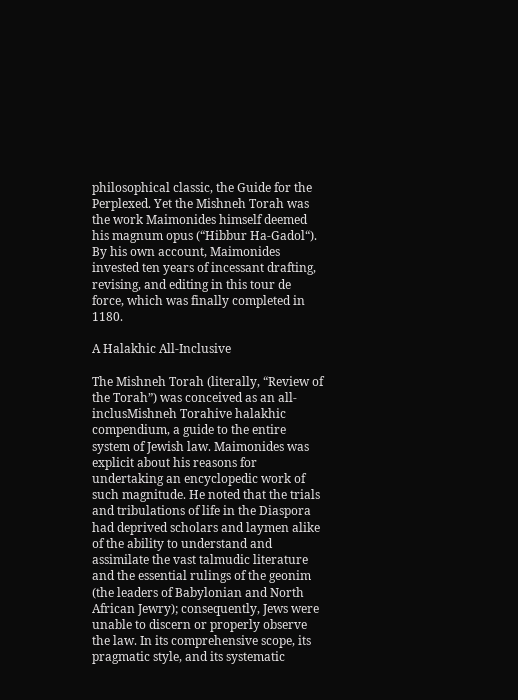philosophical classic, the Guide for the Perplexed. Yet the Mishneh Torah was the work Maimonides himself deemed his magnum opus (“Hibbur Ha-Gadol“). By his own account, Maimonides invested ten years of incessant drafting, revising, and editing in this tour de force, which was finally completed in 1180.

A Halakhic All-Inclusive

The Mishneh Torah (literally, “Review of the Torah”) was conceived as an all-inclusMishneh Torahive halakhic compendium, a guide to the entire system of Jewish law. Maimonides was explicit about his reasons for undertaking an encyclopedic work of such magnitude. He noted that the trials and tribulations of life in the Diaspora had deprived scholars and laymen alike of the ability to understand and assimilate the vast talmudic literature and the essential rulings of the geonim (the leaders of Babylonian and North African Jewry); consequently, Jews were unable to discern or properly observe the law. In its comprehensive scope, its pragmatic style, and its systematic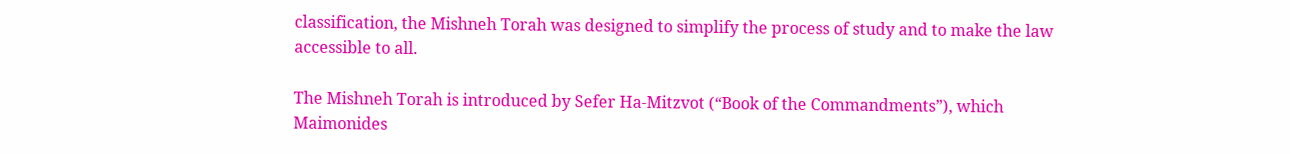classification, the Mishneh Torah was designed to simplify the process of study and to make the law accessible to all.

The Mishneh Torah is introduced by Sefer Ha-Mitzvot (“Book of the Commandments”), which Maimonides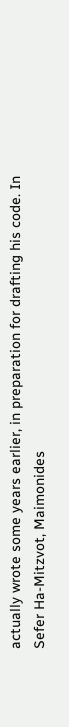actually wrote some years earlier, in preparation for drafting his code. In Sefer Ha-Mitzvot, Maimonides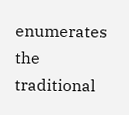enumerates the traditional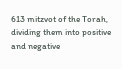613 mitzvot of the Torah, dividing them into positive and negative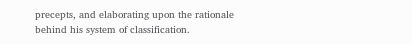precepts, and elaborating upon the rationale behind his system of classification.